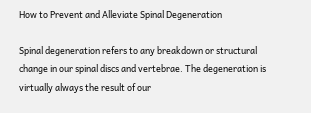How to Prevent and Alleviate Spinal Degeneration

Spinal degeneration refers to any breakdown or structural change in our spinal discs and vertebrae. The degeneration is virtually always the result of our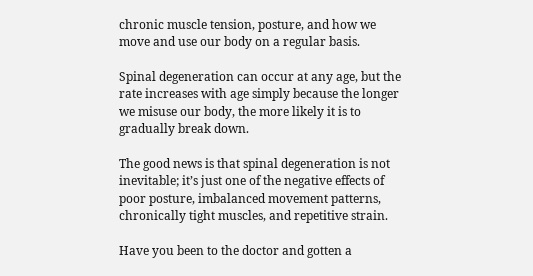chronic muscle tension, posture, and how we move and use our body on a regular basis.

Spinal degeneration can occur at any age, but the rate increases with age simply because the longer we misuse our body, the more likely it is to gradually break down.

The good news is that spinal degeneration is not inevitable; it’s just one of the negative effects of poor posture, imbalanced movement patterns, chronically tight muscles, and repetitive strain.

Have you been to the doctor and gotten a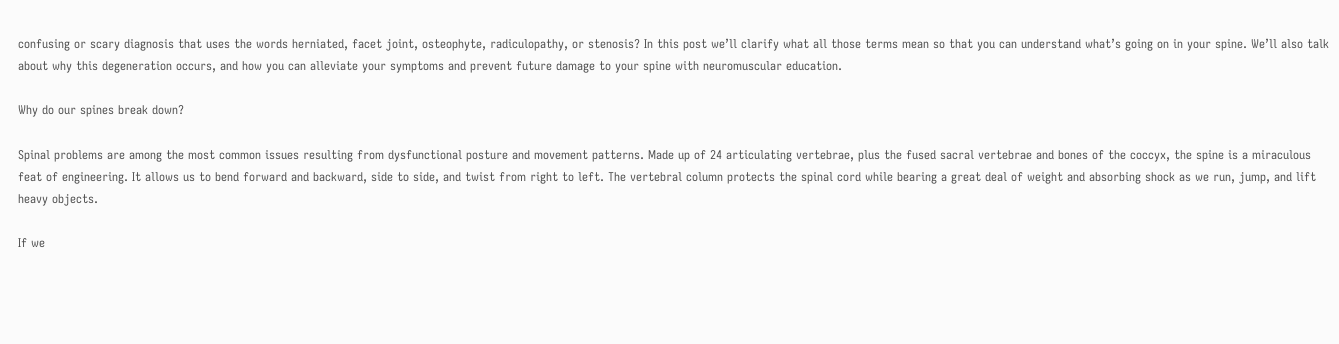confusing or scary diagnosis that uses the words herniated, facet joint, osteophyte, radiculopathy, or stenosis? In this post we’ll clarify what all those terms mean so that you can understand what’s going on in your spine. We’ll also talk about why this degeneration occurs, and how you can alleviate your symptoms and prevent future damage to your spine with neuromuscular education.

Why do our spines break down?

Spinal problems are among the most common issues resulting from dysfunctional posture and movement patterns. Made up of 24 articulating vertebrae, plus the fused sacral vertebrae and bones of the coccyx, the spine is a miraculous feat of engineering. It allows us to bend forward and backward, side to side, and twist from right to left. The vertebral column protects the spinal cord while bearing a great deal of weight and absorbing shock as we run, jump, and lift heavy objects.

If we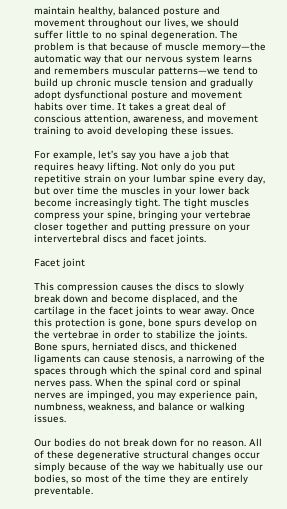maintain healthy, balanced posture and movement throughout our lives, we should suffer little to no spinal degeneration. The problem is that because of muscle memory—the automatic way that our nervous system learns and remembers muscular patterns—we tend to build up chronic muscle tension and gradually adopt dysfunctional posture and movement habits over time. It takes a great deal of conscious attention, awareness, and movement training to avoid developing these issues.

For example, let’s say you have a job that requires heavy lifting. Not only do you put repetitive strain on your lumbar spine every day, but over time the muscles in your lower back become increasingly tight. The tight muscles compress your spine, bringing your vertebrae closer together and putting pressure on your intervertebral discs and facet joints.

Facet joint

This compression causes the discs to slowly break down and become displaced, and the cartilage in the facet joints to wear away. Once this protection is gone, bone spurs develop on the vertebrae in order to stabilize the joints. Bone spurs, herniated discs, and thickened ligaments can cause stenosis, a narrowing of the spaces through which the spinal cord and spinal nerves pass. When the spinal cord or spinal nerves are impinged, you may experience pain, numbness, weakness, and balance or walking issues.

Our bodies do not break down for no reason. All of these degenerative structural changes occur simply because of the way we habitually use our bodies, so most of the time they are entirely preventable.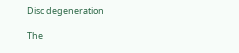Disc degeneration

The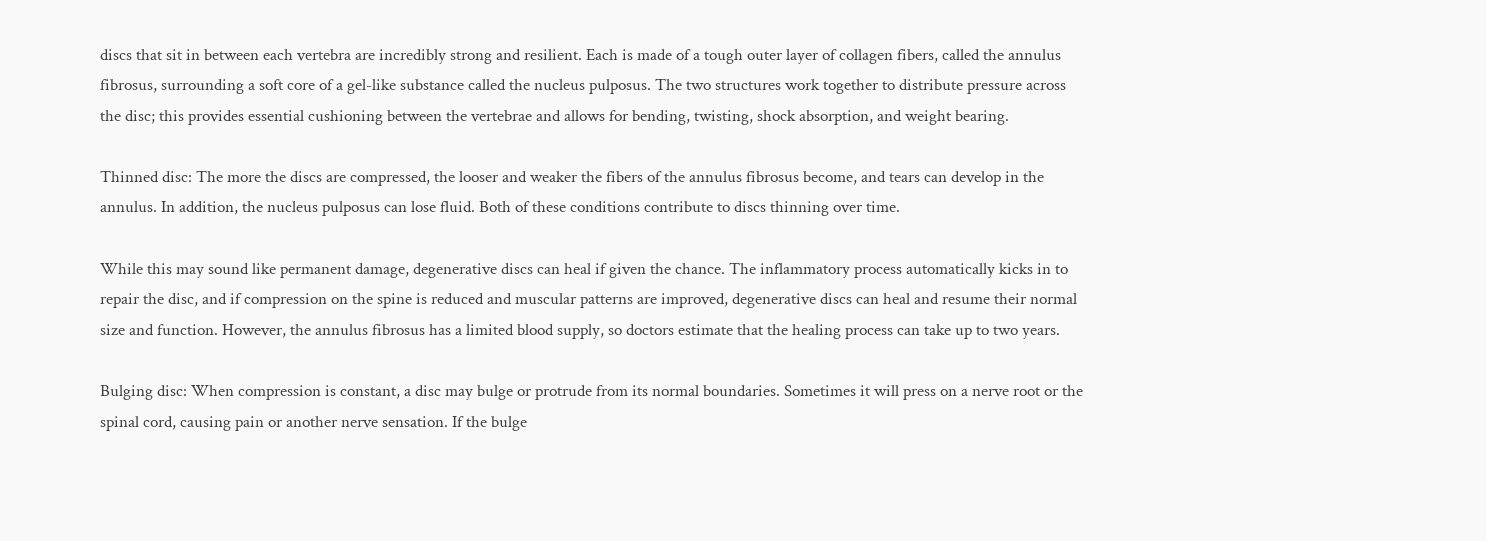discs that sit in between each vertebra are incredibly strong and resilient. Each is made of a tough outer layer of collagen fibers, called the annulus fibrosus, surrounding a soft core of a gel-like substance called the nucleus pulposus. The two structures work together to distribute pressure across the disc; this provides essential cushioning between the vertebrae and allows for bending, twisting, shock absorption, and weight bearing.

Thinned disc: The more the discs are compressed, the looser and weaker the fibers of the annulus fibrosus become, and tears can develop in the annulus. In addition, the nucleus pulposus can lose fluid. Both of these conditions contribute to discs thinning over time.

While this may sound like permanent damage, degenerative discs can heal if given the chance. The inflammatory process automatically kicks in to repair the disc, and if compression on the spine is reduced and muscular patterns are improved, degenerative discs can heal and resume their normal size and function. However, the annulus fibrosus has a limited blood supply, so doctors estimate that the healing process can take up to two years.

Bulging disc: When compression is constant, a disc may bulge or protrude from its normal boundaries. Sometimes it will press on a nerve root or the spinal cord, causing pain or another nerve sensation. If the bulge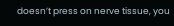doesn’t press on nerve tissue, you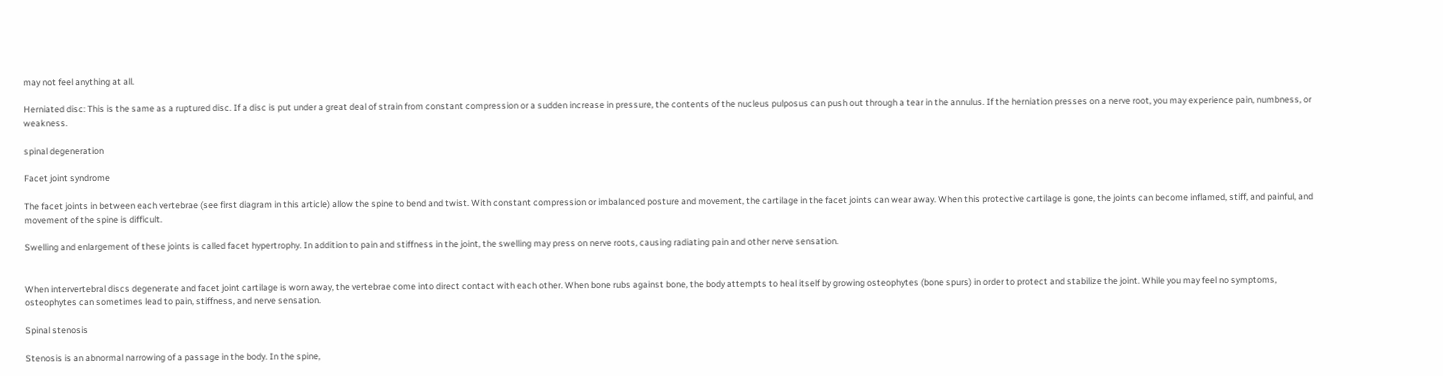may not feel anything at all.

Herniated disc: This is the same as a ruptured disc. If a disc is put under a great deal of strain from constant compression or a sudden increase in pressure, the contents of the nucleus pulposus can push out through a tear in the annulus. If the herniation presses on a nerve root, you may experience pain, numbness, or weakness.

spinal degeneration

Facet joint syndrome

The facet joints in between each vertebrae (see first diagram in this article) allow the spine to bend and twist. With constant compression or imbalanced posture and movement, the cartilage in the facet joints can wear away. When this protective cartilage is gone, the joints can become inflamed, stiff, and painful, and movement of the spine is difficult.

Swelling and enlargement of these joints is called facet hypertrophy. In addition to pain and stiffness in the joint, the swelling may press on nerve roots, causing radiating pain and other nerve sensation.


When intervertebral discs degenerate and facet joint cartilage is worn away, the vertebrae come into direct contact with each other. When bone rubs against bone, the body attempts to heal itself by growing osteophytes (bone spurs) in order to protect and stabilize the joint. While you may feel no symptoms, osteophytes can sometimes lead to pain, stiffness, and nerve sensation.

Spinal stenosis

Stenosis is an abnormal narrowing of a passage in the body. In the spine,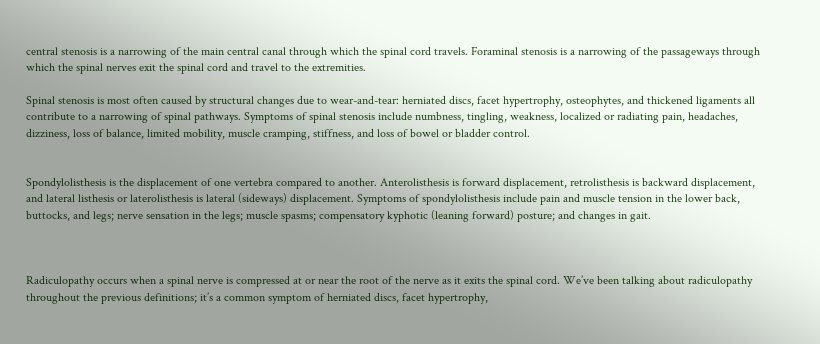central stenosis is a narrowing of the main central canal through which the spinal cord travels. Foraminal stenosis is a narrowing of the passageways through which the spinal nerves exit the spinal cord and travel to the extremities.

Spinal stenosis is most often caused by structural changes due to wear-and-tear: herniated discs, facet hypertrophy, osteophytes, and thickened ligaments all contribute to a narrowing of spinal pathways. Symptoms of spinal stenosis include numbness, tingling, weakness, localized or radiating pain, headaches, dizziness, loss of balance, limited mobility, muscle cramping, stiffness, and loss of bowel or bladder control.


Spondylolisthesis is the displacement of one vertebra compared to another. Anterolisthesis is forward displacement, retrolisthesis is backward displacement, and lateral listhesis or laterolisthesis is lateral (sideways) displacement. Symptoms of spondylolisthesis include pain and muscle tension in the lower back, buttocks, and legs; nerve sensation in the legs; muscle spasms; compensatory kyphotic (leaning forward) posture; and changes in gait.



Radiculopathy occurs when a spinal nerve is compressed at or near the root of the nerve as it exits the spinal cord. We’ve been talking about radiculopathy throughout the previous definitions; it’s a common symptom of herniated discs, facet hypertrophy,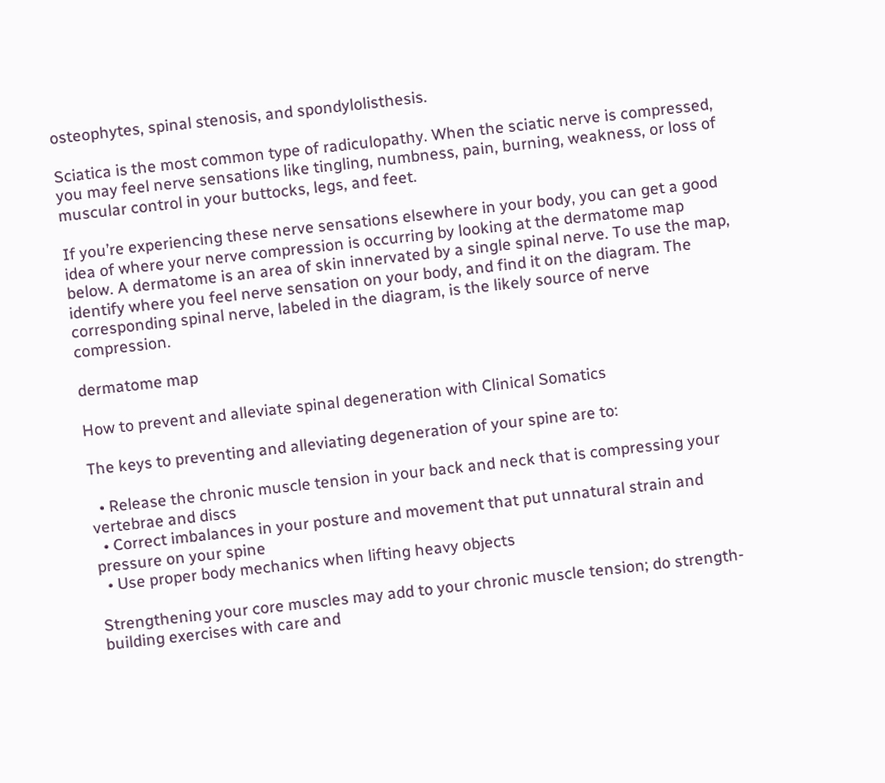osteophytes, spinal stenosis, and spondylolisthesis.

Sciatica is the most common type of radiculopathy. When the sciatic nerve is compressed, you may feel nerve sensations like tingling, numbness, pain, burning, weakness, or loss of muscular control in your buttocks, legs, and feet.

If you’re experiencing these nerve sensations elsewhere in your body, you can get a good idea of where your nerve compression is occurring by looking at the dermatome map below. A dermatome is an area of skin innervated by a single spinal nerve. To use the map, identify where you feel nerve sensation on your body, and find it on the diagram. The corresponding spinal nerve, labeled in the diagram, is the likely source of nerve compression.

dermatome map

How to prevent and alleviate spinal degeneration with Clinical Somatics

The keys to preventing and alleviating degeneration of your spine are to:

  • Release the chronic muscle tension in your back and neck that is compressing your vertebrae and discs
  • Correct imbalances in your posture and movement that put unnatural strain and pressure on your spine
  • Use proper body mechanics when lifting heavy objects

Strengthening your core muscles may add to your chronic muscle tension; do strength-building exercises with care and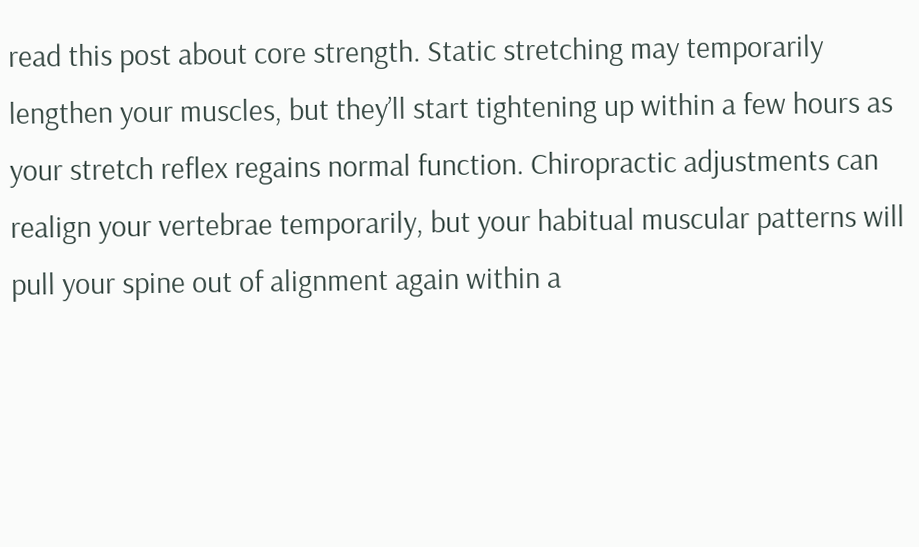read this post about core strength. Static stretching may temporarily lengthen your muscles, but they’ll start tightening up within a few hours as your stretch reflex regains normal function. Chiropractic adjustments can realign your vertebrae temporarily, but your habitual muscular patterns will pull your spine out of alignment again within a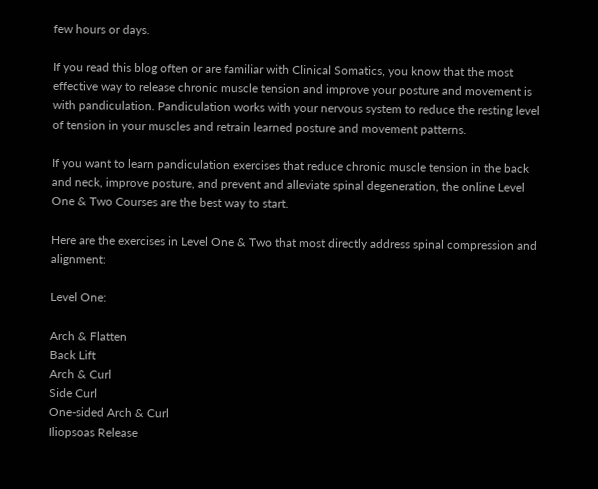few hours or days.

If you read this blog often or are familiar with Clinical Somatics, you know that the most effective way to release chronic muscle tension and improve your posture and movement is with pandiculation. Pandiculation works with your nervous system to reduce the resting level of tension in your muscles and retrain learned posture and movement patterns.

If you want to learn pandiculation exercises that reduce chronic muscle tension in the back and neck, improve posture, and prevent and alleviate spinal degeneration, the online Level One & Two Courses are the best way to start.

Here are the exercises in Level One & Two that most directly address spinal compression and alignment:

Level One:

Arch & Flatten
Back Lift
Arch & Curl
Side Curl
One-sided Arch & Curl
Iliopsoas Release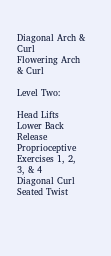Diagonal Arch & Curl
Flowering Arch & Curl

Level Two:

Head Lifts
Lower Back Release
Proprioceptive Exercises 1, 2, 3, & 4
Diagonal Curl
Seated Twist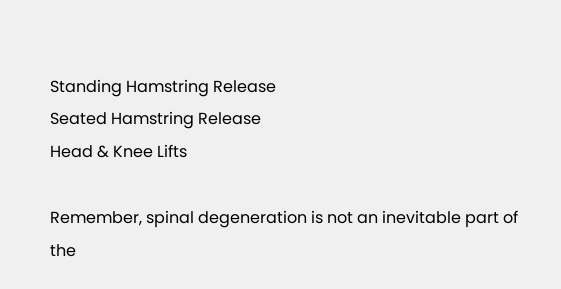Standing Hamstring Release
Seated Hamstring Release
Head & Knee Lifts

Remember, spinal degeneration is not an inevitable part of the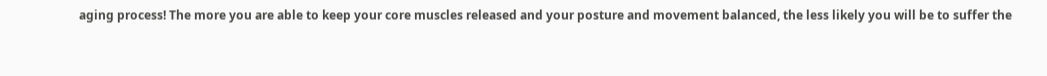aging process! The more you are able to keep your core muscles released and your posture and movement balanced, the less likely you will be to suffer the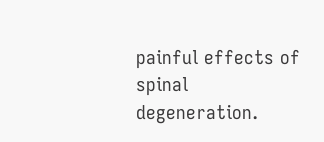painful effects of spinal degeneration.